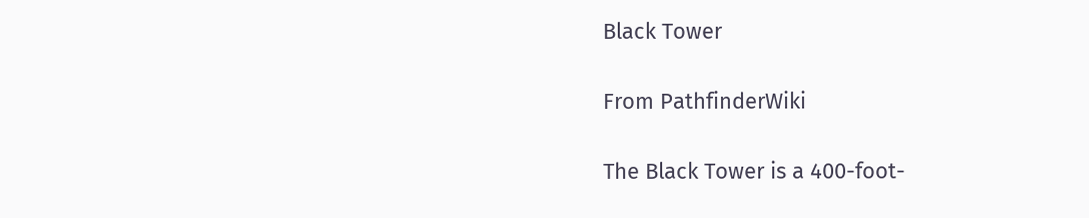Black Tower

From PathfinderWiki

The Black Tower is a 400-foot-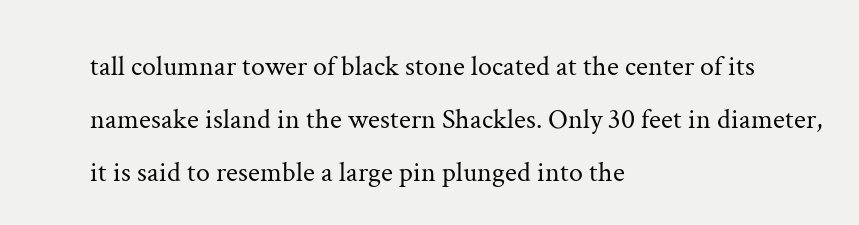tall columnar tower of black stone located at the center of its namesake island in the western Shackles. Only 30 feet in diameter, it is said to resemble a large pin plunged into the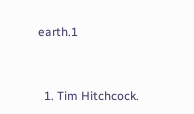earth.1


  1. Tim Hitchcock.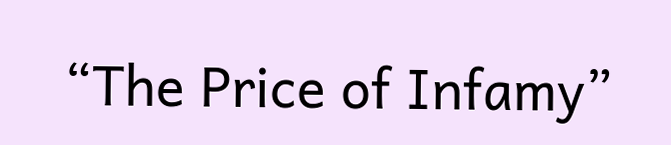“The Price of Infamy”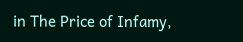in The Price of Infamy,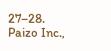27–28. Paizo Inc.,